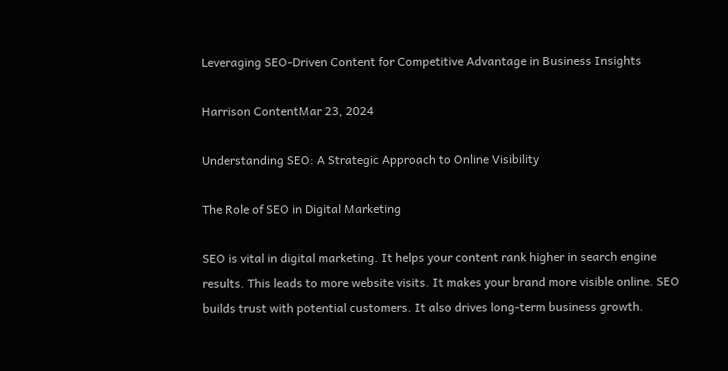Leveraging SEO-Driven Content for Competitive Advantage in Business Insights

Harrison ContentMar 23, 2024

Understanding SEO: A Strategic Approach to Online Visibility

The Role of SEO in Digital Marketing

SEO is vital in digital marketing. It helps your content rank higher in search engine results. This leads to more website visits. It makes your brand more visible online. SEO builds trust with potential customers. It also drives long-term business growth.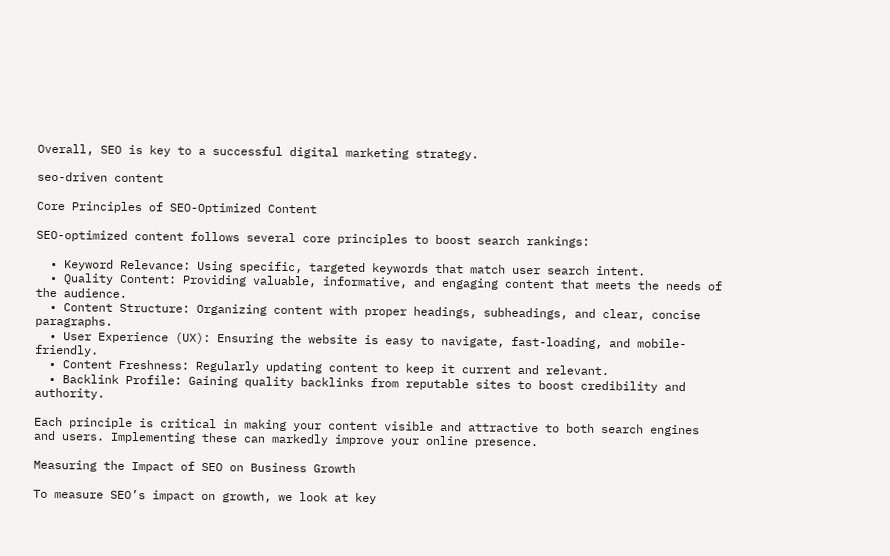Overall, SEO is key to a successful digital marketing strategy.

seo-driven content

Core Principles of SEO-Optimized Content

SEO-optimized content follows several core principles to boost search rankings:

  • Keyword Relevance: Using specific, targeted keywords that match user search intent.
  • Quality Content: Providing valuable, informative, and engaging content that meets the needs of the audience.
  • Content Structure: Organizing content with proper headings, subheadings, and clear, concise paragraphs.
  • User Experience (UX): Ensuring the website is easy to navigate, fast-loading, and mobile-friendly.
  • Content Freshness: Regularly updating content to keep it current and relevant.
  • Backlink Profile: Gaining quality backlinks from reputable sites to boost credibility and authority.

Each principle is critical in making your content visible and attractive to both search engines and users. Implementing these can markedly improve your online presence.

Measuring the Impact of SEO on Business Growth

To measure SEO’s impact on growth, we look at key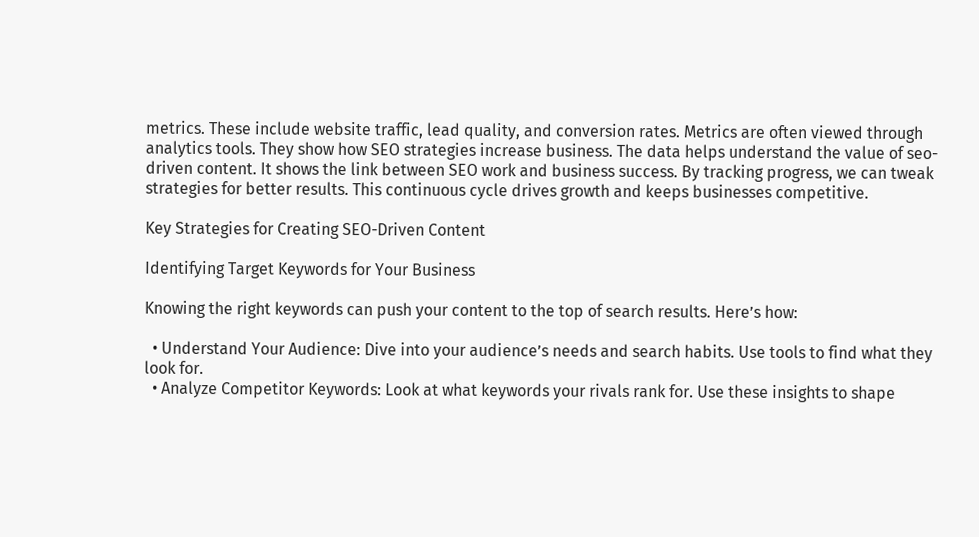metrics. These include website traffic, lead quality, and conversion rates. Metrics are often viewed through analytics tools. They show how SEO strategies increase business. The data helps understand the value of seo-driven content. It shows the link between SEO work and business success. By tracking progress, we can tweak strategies for better results. This continuous cycle drives growth and keeps businesses competitive.

Key Strategies for Creating SEO-Driven Content

Identifying Target Keywords for Your Business

Knowing the right keywords can push your content to the top of search results. Here’s how:

  • Understand Your Audience: Dive into your audience’s needs and search habits. Use tools to find what they look for.
  • Analyze Competitor Keywords: Look at what keywords your rivals rank for. Use these insights to shape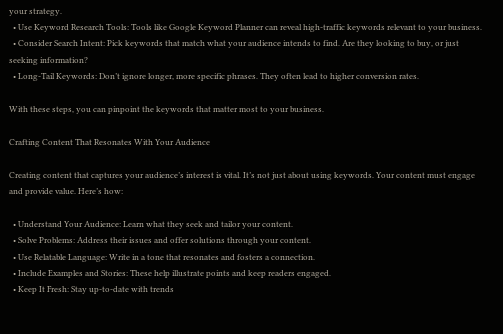your strategy.
  • Use Keyword Research Tools: Tools like Google Keyword Planner can reveal high-traffic keywords relevant to your business.
  • Consider Search Intent: Pick keywords that match what your audience intends to find. Are they looking to buy, or just seeking information?
  • Long-Tail Keywords: Don’t ignore longer, more specific phrases. They often lead to higher conversion rates.

With these steps, you can pinpoint the keywords that matter most to your business.

Crafting Content That Resonates With Your Audience

Creating content that captures your audience’s interest is vital. It’s not just about using keywords. Your content must engage and provide value. Here’s how:

  • Understand Your Audience: Learn what they seek and tailor your content.
  • Solve Problems: Address their issues and offer solutions through your content.
  • Use Relatable Language: Write in a tone that resonates and fosters a connection.
  • Include Examples and Stories: These help illustrate points and keep readers engaged.
  • Keep It Fresh: Stay up-to-date with trends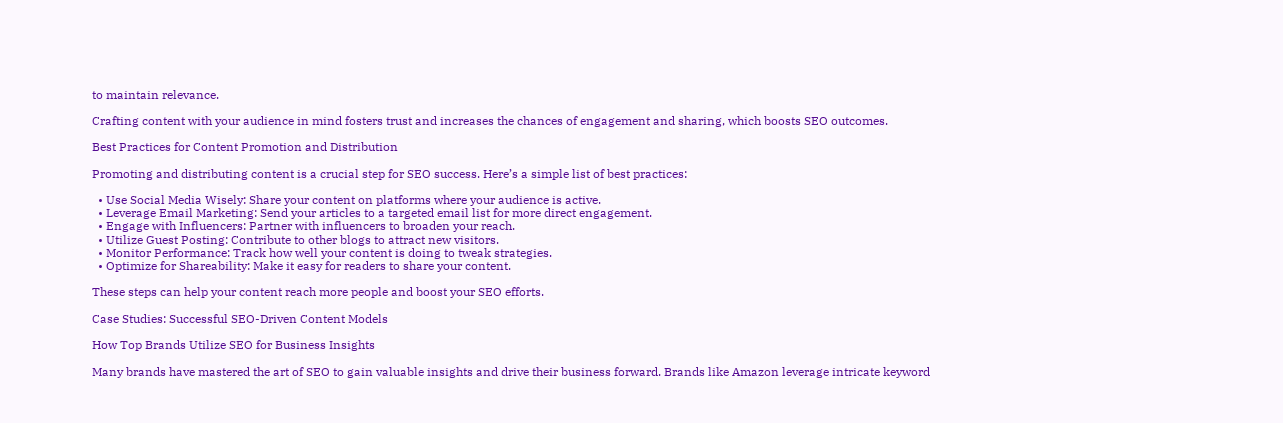to maintain relevance.

Crafting content with your audience in mind fosters trust and increases the chances of engagement and sharing, which boosts SEO outcomes.

Best Practices for Content Promotion and Distribution

Promoting and distributing content is a crucial step for SEO success. Here’s a simple list of best practices:

  • Use Social Media Wisely: Share your content on platforms where your audience is active.
  • Leverage Email Marketing: Send your articles to a targeted email list for more direct engagement.
  • Engage with Influencers: Partner with influencers to broaden your reach.
  • Utilize Guest Posting: Contribute to other blogs to attract new visitors.
  • Monitor Performance: Track how well your content is doing to tweak strategies.
  • Optimize for Shareability: Make it easy for readers to share your content.

These steps can help your content reach more people and boost your SEO efforts.

Case Studies: Successful SEO-Driven Content Models

How Top Brands Utilize SEO for Business Insights

Many brands have mastered the art of SEO to gain valuable insights and drive their business forward. Brands like Amazon leverage intricate keyword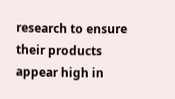research to ensure their products appear high in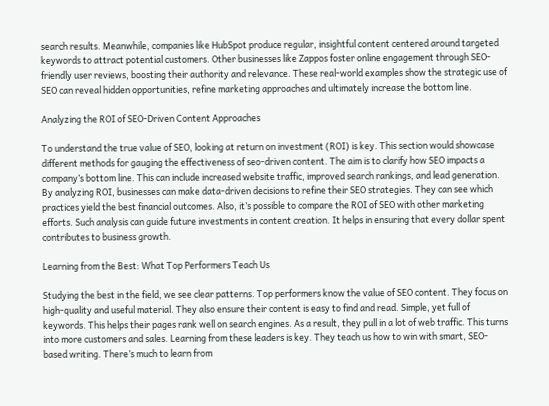search results. Meanwhile, companies like HubSpot produce regular, insightful content centered around targeted keywords to attract potential customers. Other businesses like Zappos foster online engagement through SEO-friendly user reviews, boosting their authority and relevance. These real-world examples show the strategic use of SEO can reveal hidden opportunities, refine marketing approaches and ultimately increase the bottom line.

Analyzing the ROI of SEO-Driven Content Approaches

To understand the true value of SEO, looking at return on investment (ROI) is key. This section would showcase different methods for gauging the effectiveness of seo-driven content. The aim is to clarify how SEO impacts a company’s bottom line. This can include increased website traffic, improved search rankings, and lead generation. By analyzing ROI, businesses can make data-driven decisions to refine their SEO strategies. They can see which practices yield the best financial outcomes. Also, it’s possible to compare the ROI of SEO with other marketing efforts. Such analysis can guide future investments in content creation. It helps in ensuring that every dollar spent contributes to business growth.

Learning from the Best: What Top Performers Teach Us

Studying the best in the field, we see clear patterns. Top performers know the value of SEO content. They focus on high-quality and useful material. They also ensure their content is easy to find and read. Simple, yet full of keywords. This helps their pages rank well on search engines. As a result, they pull in a lot of web traffic. This turns into more customers and sales. Learning from these leaders is key. They teach us how to win with smart, SEO-based writing. There’s much to learn from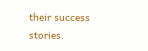their success stories.